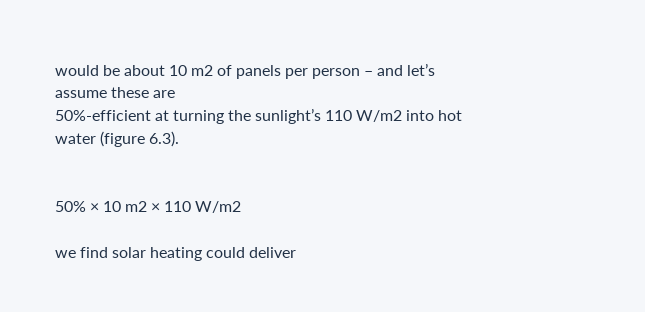would be about 10 m2 of panels per person – and let’s assume these are
50%-efficient at turning the sunlight’s 110 W/m2 into hot water (figure 6.3).


50% × 10 m2 × 110 W/m2

we find solar heating could deliver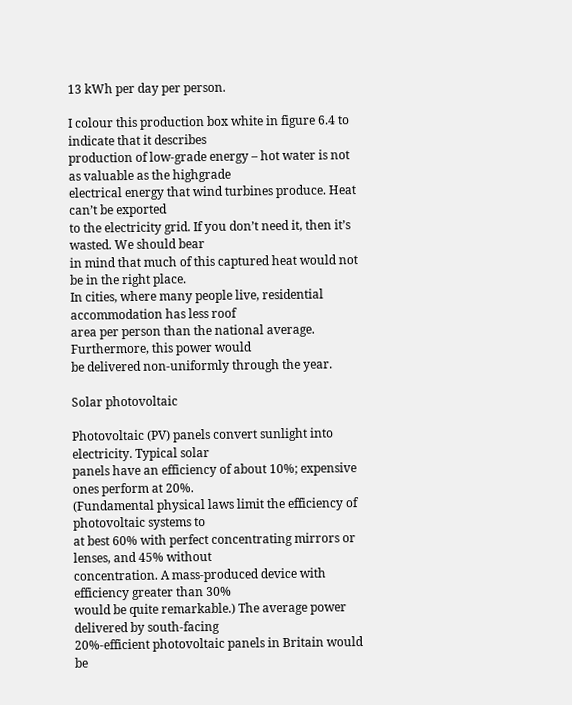13 kWh per day per person.

I colour this production box white in figure 6.4 to indicate that it describes
production of low-grade energy – hot water is not as valuable as the highgrade
electrical energy that wind turbines produce. Heat can’t be exported
to the electricity grid. If you don’t need it, then it’s wasted. We should bear
in mind that much of this captured heat would not be in the right place.
In cities, where many people live, residential accommodation has less roof
area per person than the national average. Furthermore, this power would
be delivered non-uniformly through the year.

Solar photovoltaic

Photovoltaic (PV) panels convert sunlight into electricity. Typical solar
panels have an efficiency of about 10%; expensive ones perform at 20%.
(Fundamental physical laws limit the efficiency of photovoltaic systems to
at best 60% with perfect concentrating mirrors or lenses, and 45% without
concentration. A mass-produced device with efficiency greater than 30%
would be quite remarkable.) The average power delivered by south-facing
20%-efficient photovoltaic panels in Britain would be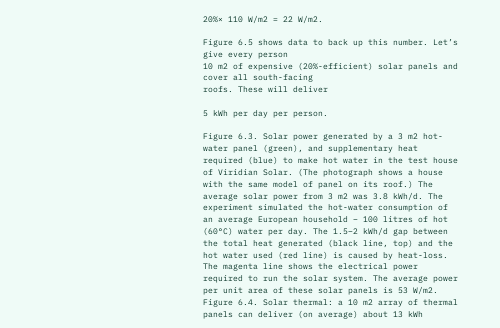20%× 110 W/m2 = 22 W/m2.

Figure 6.5 shows data to back up this number. Let’s give every person
10 m2 of expensive (20%-efficient) solar panels and cover all south-facing
roofs. These will deliver

5 kWh per day per person.

Figure 6.3. Solar power generated by a 3 m2 hot-water panel (green), and supplementary heat required (blue) to make hot water in the test house of Viridian Solar. (The photograph shows a house with the same model of panel on its roof.) The average solar power from 3 m2 was 3.8 kWh/d. The experiment simulated the hot-water consumption of an average European household – 100 litres of hot (60°C) water per day. The 1.5–2 kWh/d gap between the total heat generated (black line, top) and the hot water used (red line) is caused by heat-loss. The magenta line shows the electrical power required to run the solar system. The average power per unit area of these solar panels is 53 W/m2.
Figure 6.4. Solar thermal: a 10 m2 array of thermal panels can deliver (on average) about 13 kWh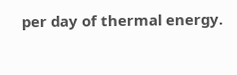per day of thermal energy.